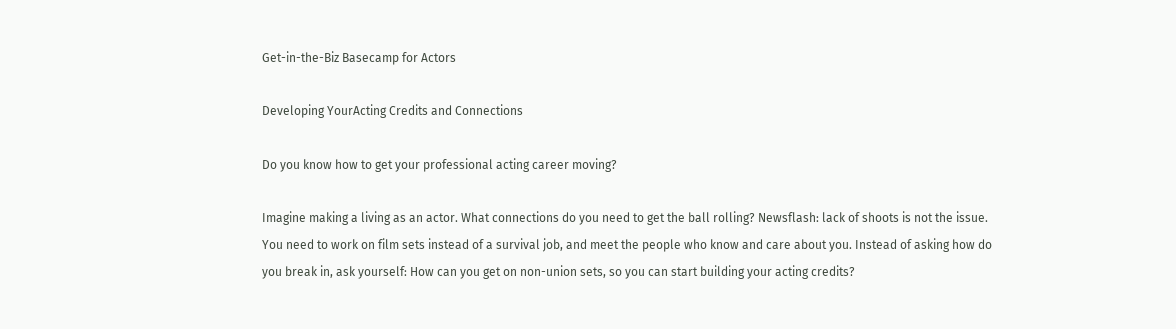Get-in-the-Biz Basecamp for Actors

Developing YourActing Credits and Connections

Do you know how to get your professional acting career moving?

Imagine making a living as an actor. What connections do you need to get the ball rolling? Newsflash: lack of shoots is not the issue. You need to work on film sets instead of a survival job, and meet the people who know and care about you. Instead of asking how do you break in, ask yourself: How can you get on non-union sets, so you can start building your acting credits?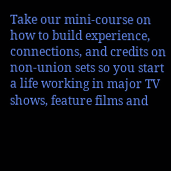Take our mini-course on how to build experience, connections, and credits on non-union sets so you start a life working in major TV shows, feature films and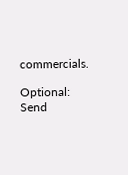commercials.

Optional: Send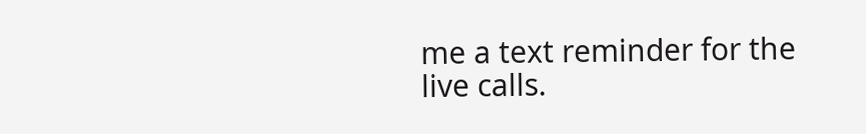me a text reminder for the live calls.